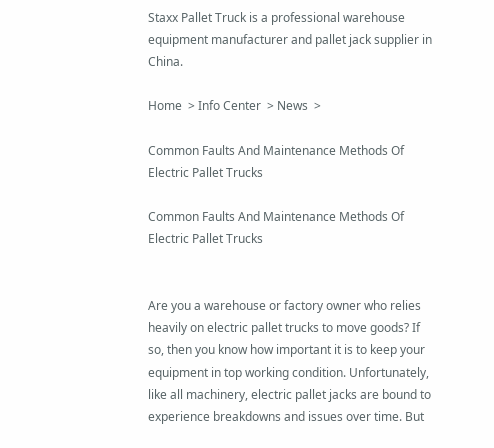Staxx Pallet Truck is a professional warehouse equipment manufacturer and pallet jack supplier in China.

Home  > Info Center  > News  >

Common Faults And Maintenance Methods Of Electric Pallet Trucks

Common Faults And Maintenance Methods Of Electric Pallet Trucks


Are you a warehouse or factory owner who relies heavily on electric pallet trucks to move goods? If so, then you know how important it is to keep your equipment in top working condition. Unfortunately, like all machinery, electric pallet jacks are bound to experience breakdowns and issues over time. But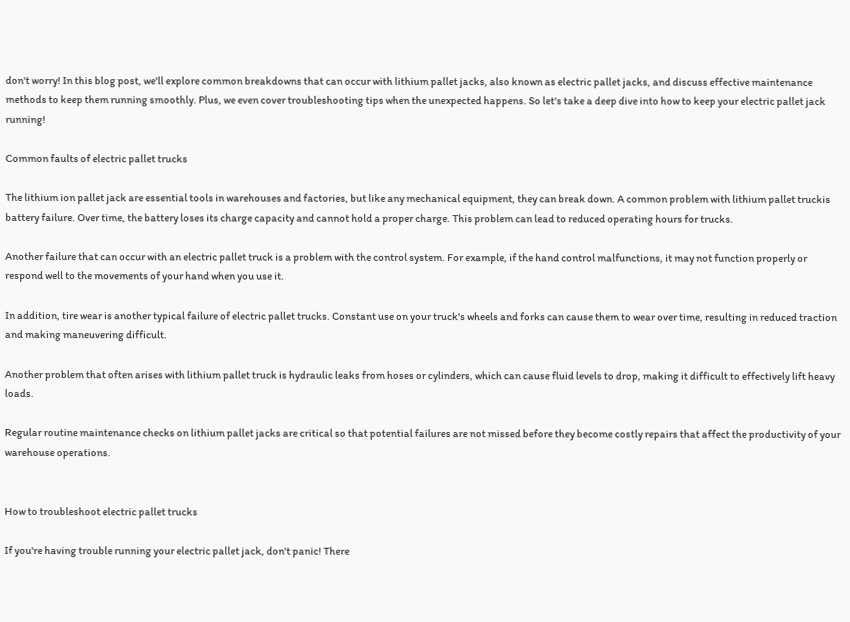don't worry! In this blog post, we'll explore common breakdowns that can occur with lithium pallet jacks, also known as electric pallet jacks, and discuss effective maintenance methods to keep them running smoothly. Plus, we even cover troubleshooting tips when the unexpected happens. So let's take a deep dive into how to keep your electric pallet jack running!

Common faults of electric pallet trucks

The lithium ion pallet jack are essential tools in warehouses and factories, but like any mechanical equipment, they can break down. A common problem with lithium pallet truckis battery failure. Over time, the battery loses its charge capacity and cannot hold a proper charge. This problem can lead to reduced operating hours for trucks.

Another failure that can occur with an electric pallet truck is a problem with the control system. For example, if the hand control malfunctions, it may not function properly or respond well to the movements of your hand when you use it.

In addition, tire wear is another typical failure of electric pallet trucks. Constant use on your truck's wheels and forks can cause them to wear over time, resulting in reduced traction and making maneuvering difficult.

Another problem that often arises with lithium pallet truck is hydraulic leaks from hoses or cylinders, which can cause fluid levels to drop, making it difficult to effectively lift heavy loads.

Regular routine maintenance checks on lithium pallet jacks are critical so that potential failures are not missed before they become costly repairs that affect the productivity of your warehouse operations.


How to troubleshoot electric pallet trucks

If you're having trouble running your electric pallet jack, don't panic! There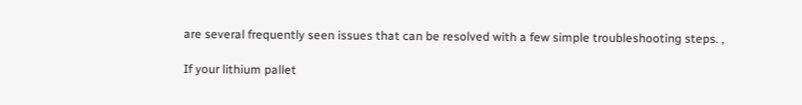are several frequently seen issues that can be resolved with a few simple troubleshooting steps. ,

If your lithium pallet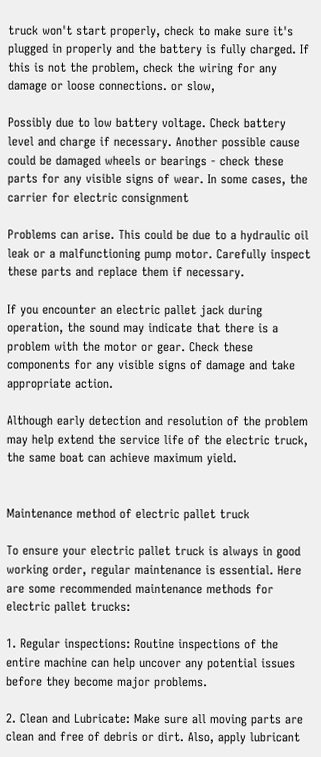truck won't start properly, check to make sure it's plugged in properly and the battery is fully charged. If this is not the problem, check the wiring for any damage or loose connections. or slow,

Possibly due to low battery voltage. Check battery level and charge if necessary. Another possible cause could be damaged wheels or bearings - check these parts for any visible signs of wear. In some cases, the carrier for electric consignment

Problems can arise. This could be due to a hydraulic oil leak or a malfunctioning pump motor. Carefully inspect these parts and replace them if necessary.

If you encounter an electric pallet jack during operation, the sound may indicate that there is a problem with the motor or gear. Check these components for any visible signs of damage and take appropriate action.

Although early detection and resolution of the problem may help extend the service life of the electric truck, the same boat can achieve maximum yield.


Maintenance method of electric pallet truck

To ensure your electric pallet truck is always in good working order, regular maintenance is essential. Here are some recommended maintenance methods for electric pallet trucks:

1. Regular inspections: Routine inspections of the entire machine can help uncover any potential issues before they become major problems.

2. Clean and Lubricate: Make sure all moving parts are clean and free of debris or dirt. Also, apply lubricant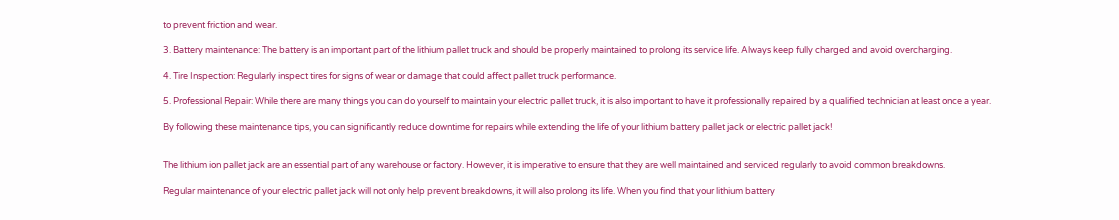to prevent friction and wear.

3. Battery maintenance: The battery is an important part of the lithium pallet truck and should be properly maintained to prolong its service life. Always keep fully charged and avoid overcharging.

4. Tire Inspection: Regularly inspect tires for signs of wear or damage that could affect pallet truck performance.

5. Professional Repair: While there are many things you can do yourself to maintain your electric pallet truck, it is also important to have it professionally repaired by a qualified technician at least once a year.

By following these maintenance tips, you can significantly reduce downtime for repairs while extending the life of your lithium battery pallet jack or electric pallet jack!


The lithium ion pallet jack are an essential part of any warehouse or factory. However, it is imperative to ensure that they are well maintained and serviced regularly to avoid common breakdowns.

Regular maintenance of your electric pallet jack will not only help prevent breakdowns, it will also prolong its life. When you find that your lithium battery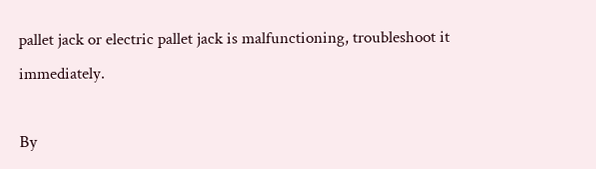pallet jack or electric pallet jack is malfunctioning, troubleshoot it immediately.

By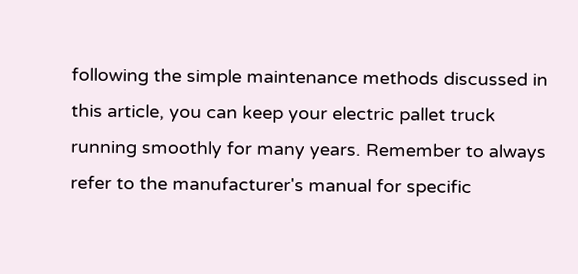following the simple maintenance methods discussed in this article, you can keep your electric pallet truck running smoothly for many years. Remember to always refer to the manufacturer's manual for specific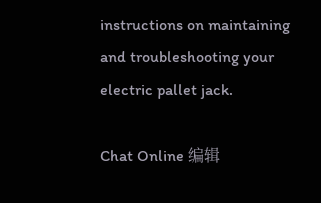instructions on maintaining and troubleshooting your electric pallet jack.

Chat Online 编辑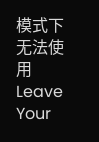模式下无法使用
Leave Your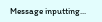Message inputting...